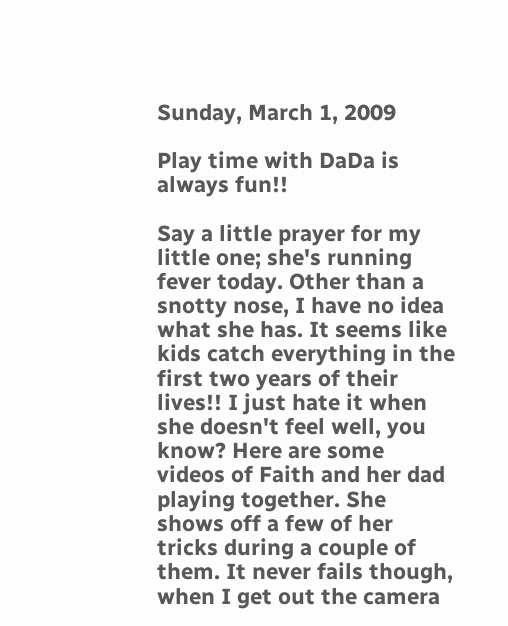Sunday, March 1, 2009

Play time with DaDa is always fun!!

Say a little prayer for my little one; she's running fever today. Other than a snotty nose, I have no idea what she has. It seems like kids catch everything in the first two years of their lives!! I just hate it when she doesn't feel well, you know? Here are some videos of Faith and her dad playing together. She shows off a few of her tricks during a couple of them. It never fails though, when I get out the camera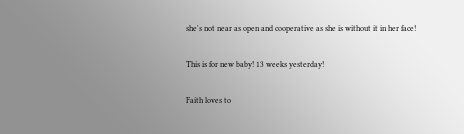she's not near as open and cooperative as she is without it in her face!

This is for new baby! 13 weeks yesterday!

Faith loves to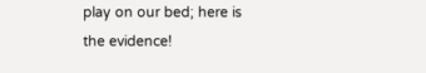play on our bed; here is the evidence!